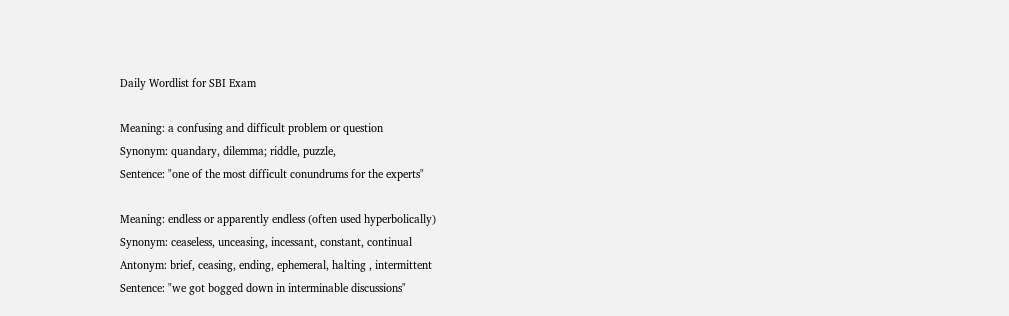Daily Wordlist for SBI Exam

Meaning: a confusing and difficult problem or question
Synonym: quandary, dilemma; riddle, puzzle,
Sentence: "one of the most difficult conundrums for the experts"

Meaning: endless or apparently endless (often used hyperbolically)
Synonym: ceaseless, unceasing, incessant, constant, continual
Antonym: brief, ceasing, ending, ephemeral, halting , intermittent
Sentence: "we got bogged down in interminable discussions"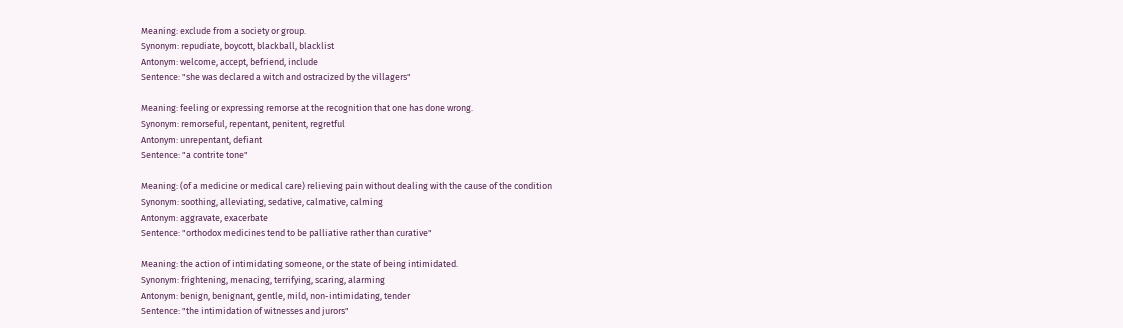Meaning: exclude from a society or group.
Synonym: repudiate, boycott, blackball, blacklist
Antonym: welcome, accept, befriend, include
Sentence: "she was declared a witch and ostracized by the villagers"

Meaning: feeling or expressing remorse at the recognition that one has done wrong.
Synonym: remorseful, repentant, penitent, regretful
Antonym: unrepentant, defiant
Sentence: "a contrite tone"

Meaning: (of a medicine or medical care) relieving pain without dealing with the cause of the condition
Synonym: soothing, alleviating, sedative, calmative, calming
Antonym: aggravate, exacerbate
Sentence: "orthodox medicines tend to be palliative rather than curative"

Meaning: the action of intimidating someone, or the state of being intimidated.
Synonym: frightening, menacing, terrifying, scaring, alarming
Antonym: benign, benignant, gentle, mild, non-intimidating, tender
Sentence: "the intimidation of witnesses and jurors"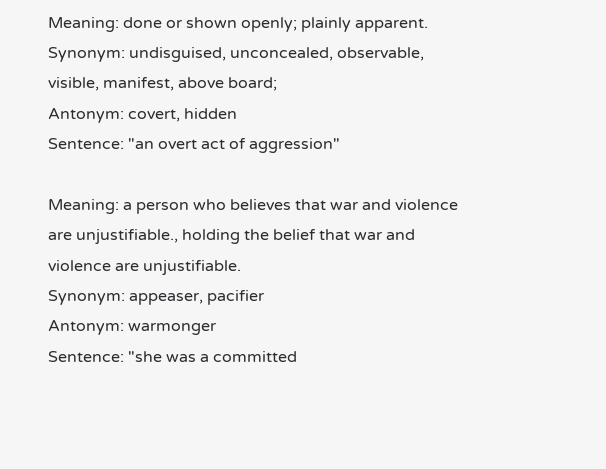Meaning: done or shown openly; plainly apparent.
Synonym: undisguised, unconcealed, observable, visible, manifest, above board;
Antonym: covert, hidden
Sentence: "an overt act of aggression"

Meaning: a person who believes that war and violence are unjustifiable., holding the belief that war and violence are unjustifiable.
Synonym: appeaser, pacifier
Antonym: warmonger
Sentence: "she was a committed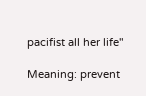pacifist all her life"

Meaning: prevent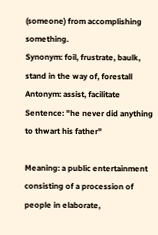(someone) from accomplishing something.
Synonym: foil, frustrate, baulk, stand in the way of, forestall
Antonym: assist, facilitate
Sentence: "he never did anything to thwart his father"

Meaning: a public entertainment consisting of a procession of people in elaborate,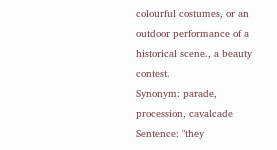colourful costumes, or an outdoor performance of a historical scene., a beauty contest.
Synonym: parade, procession, cavalcade
Sentence: "they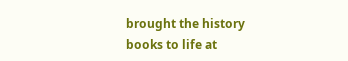brought the history books to life at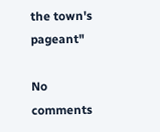the town's pageant"

No comments